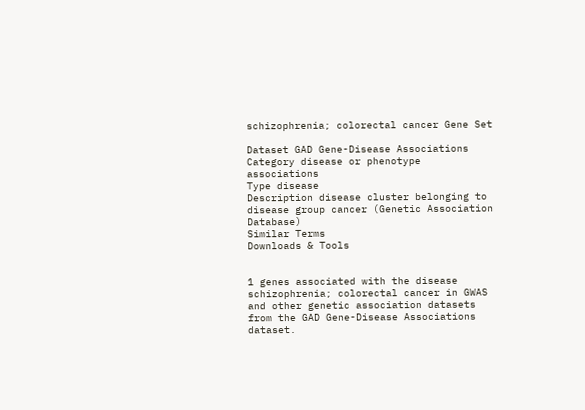schizophrenia; colorectal cancer Gene Set

Dataset GAD Gene-Disease Associations
Category disease or phenotype associations
Type disease
Description disease cluster belonging to disease group cancer (Genetic Association Database)
Similar Terms
Downloads & Tools


1 genes associated with the disease schizophrenia; colorectal cancer in GWAS and other genetic association datasets from the GAD Gene-Disease Associations dataset.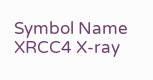Symbol Name
XRCC4 X-ray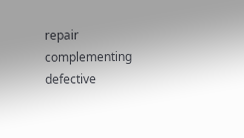repair complementing defective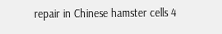repair in Chinese hamster cells 4